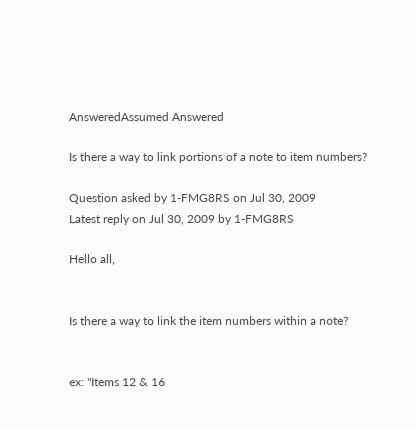AnsweredAssumed Answered

Is there a way to link portions of a note to item numbers?

Question asked by 1-FMG8RS on Jul 30, 2009
Latest reply on Jul 30, 2009 by 1-FMG8RS

Hello all,


Is there a way to link the item numbers within a note?


ex: "Items 12 & 16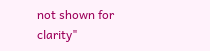not shown for clarity"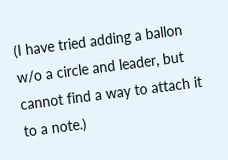(I have tried adding a ballon w/o a circle and leader, but cannot find a way to attach it to a note.)